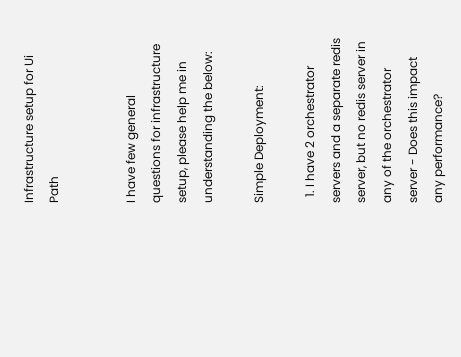Infrastructure setup for Ui Path


I have few general questions for infrastructure setup, please help me in understanding the below:

Simple Deployment:

  1. I have 2 orchestrator servers and a separate redis server, but no redis server in any of the orchestrator server - Does this impact any performance?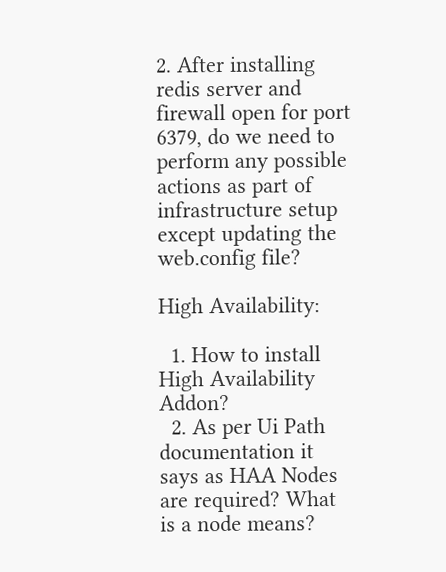2. After installing redis server and firewall open for port 6379, do we need to perform any possible actions as part of infrastructure setup except updating the web.config file?

High Availability:

  1. How to install High Availability Addon?
  2. As per Ui Path documentation it says as HAA Nodes are required? What is a node means?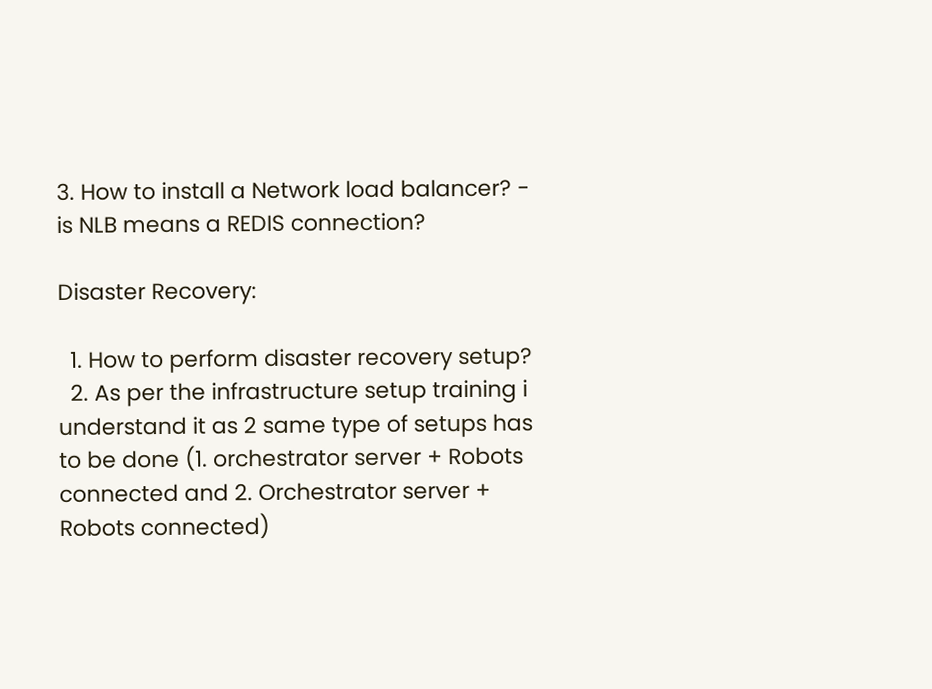3. How to install a Network load balancer? - is NLB means a REDIS connection?

Disaster Recovery:

  1. How to perform disaster recovery setup?
  2. As per the infrastructure setup training i understand it as 2 same type of setups has to be done (1. orchestrator server + Robots connected and 2. Orchestrator server + Robots connected)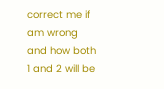correct me if am wrong and how both 1 and 2 will be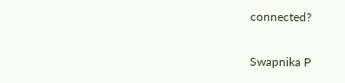connected?

Swapnika P